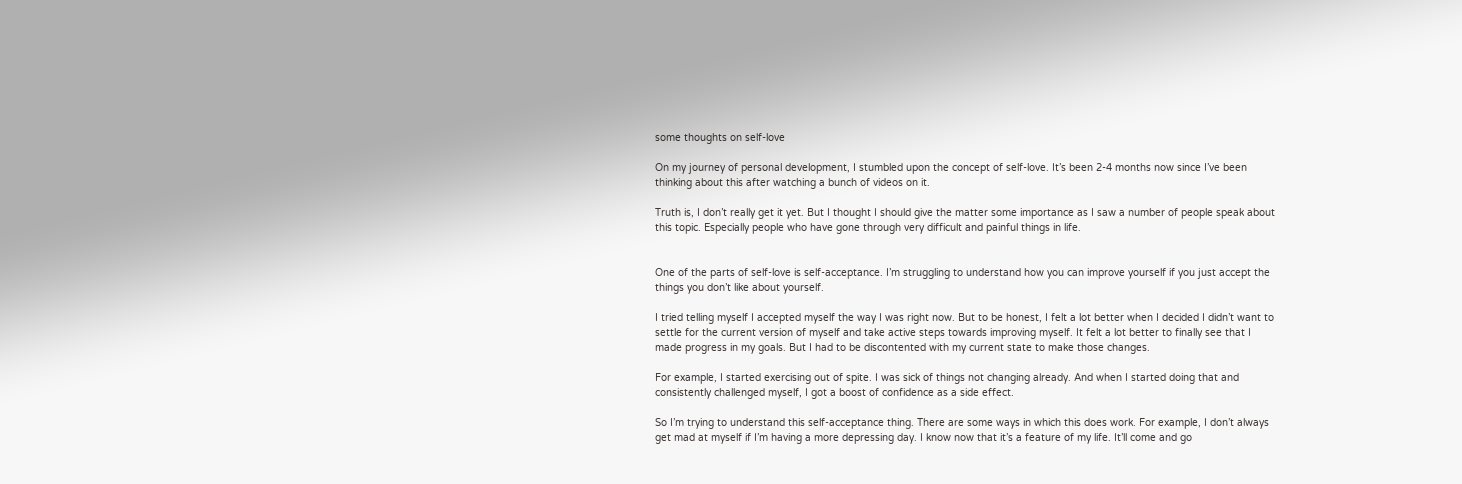some thoughts on self-love

On my journey of personal development, I stumbled upon the concept of self-love. It’s been 2-4 months now since I’ve been thinking about this after watching a bunch of videos on it.

Truth is, I don’t really get it yet. But I thought I should give the matter some importance as I saw a number of people speak about this topic. Especially people who have gone through very difficult and painful things in life.


One of the parts of self-love is self-acceptance. I’m struggling to understand how you can improve yourself if you just accept the things you don’t like about yourself.

I tried telling myself I accepted myself the way I was right now. But to be honest, I felt a lot better when I decided I didn’t want to settle for the current version of myself and take active steps towards improving myself. It felt a lot better to finally see that I made progress in my goals. But I had to be discontented with my current state to make those changes.

For example, I started exercising out of spite. I was sick of things not changing already. And when I started doing that and consistently challenged myself, I got a boost of confidence as a side effect.

So I’m trying to understand this self-acceptance thing. There are some ways in which this does work. For example, I don’t always get mad at myself if I’m having a more depressing day. I know now that it’s a feature of my life. It’ll come and go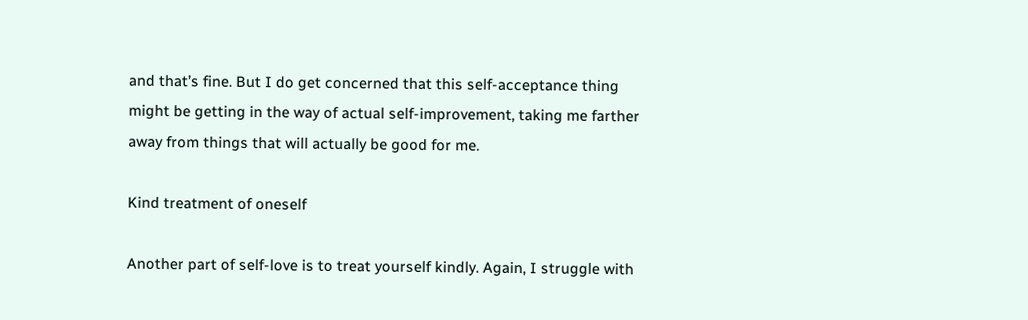and that’s fine. But I do get concerned that this self-acceptance thing might be getting in the way of actual self-improvement, taking me farther away from things that will actually be good for me.

Kind treatment of oneself

Another part of self-love is to treat yourself kindly. Again, I struggle with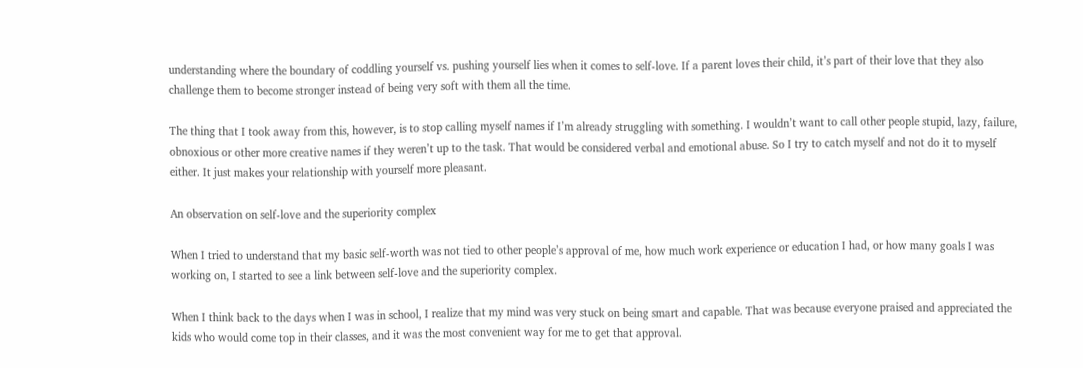understanding where the boundary of coddling yourself vs. pushing yourself lies when it comes to self-love. If a parent loves their child, it’s part of their love that they also challenge them to become stronger instead of being very soft with them all the time.

The thing that I took away from this, however, is to stop calling myself names if I’m already struggling with something. I wouldn’t want to call other people stupid, lazy, failure, obnoxious or other more creative names if they weren’t up to the task. That would be considered verbal and emotional abuse. So I try to catch myself and not do it to myself either. It just makes your relationship with yourself more pleasant.

An observation on self-love and the superiority complex

When I tried to understand that my basic self-worth was not tied to other people’s approval of me, how much work experience or education I had, or how many goals I was working on, I started to see a link between self-love and the superiority complex.

When I think back to the days when I was in school, I realize that my mind was very stuck on being smart and capable. That was because everyone praised and appreciated the kids who would come top in their classes, and it was the most convenient way for me to get that approval.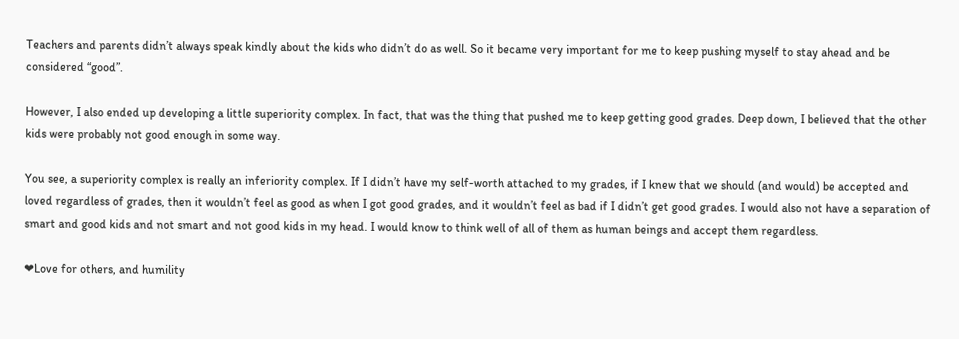Teachers and parents didn’t always speak kindly about the kids who didn’t do as well. So it became very important for me to keep pushing myself to stay ahead and be considered “good”.

However, I also ended up developing a little superiority complex. In fact, that was the thing that pushed me to keep getting good grades. Deep down, I believed that the other kids were probably not good enough in some way.

You see, a superiority complex is really an inferiority complex. If I didn’t have my self-worth attached to my grades, if I knew that we should (and would) be accepted and loved regardless of grades, then it wouldn’t feel as good as when I got good grades, and it wouldn’t feel as bad if I didn’t get good grades. I would also not have a separation of smart and good kids and not smart and not good kids in my head. I would know to think well of all of them as human beings and accept them regardless.

❤Love for others, and humility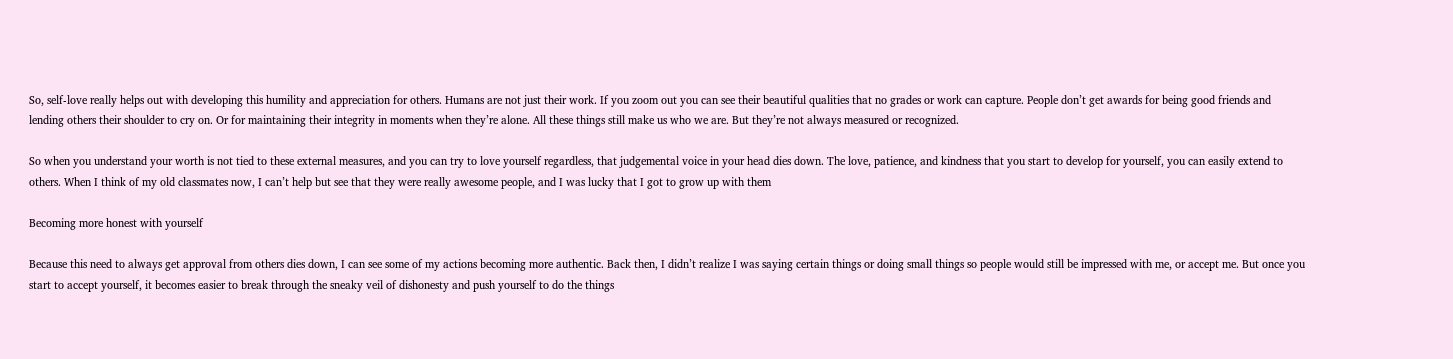So, self-love really helps out with developing this humility and appreciation for others. Humans are not just their work. If you zoom out you can see their beautiful qualities that no grades or work can capture. People don’t get awards for being good friends and lending others their shoulder to cry on. Or for maintaining their integrity in moments when they’re alone. All these things still make us who we are. But they’re not always measured or recognized.

So when you understand your worth is not tied to these external measures, and you can try to love yourself regardless, that judgemental voice in your head dies down. The love, patience, and kindness that you start to develop for yourself, you can easily extend to others. When I think of my old classmates now, I can’t help but see that they were really awesome people, and I was lucky that I got to grow up with them

Becoming more honest with yourself

Because this need to always get approval from others dies down, I can see some of my actions becoming more authentic. Back then, I didn’t realize I was saying certain things or doing small things so people would still be impressed with me, or accept me. But once you start to accept yourself, it becomes easier to break through the sneaky veil of dishonesty and push yourself to do the things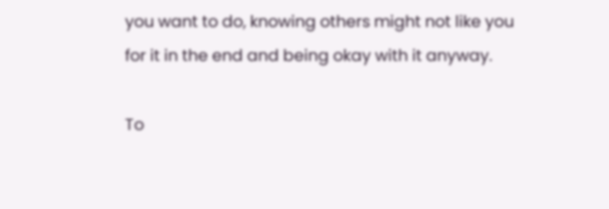you want to do, knowing others might not like you for it in the end and being okay with it anyway.

To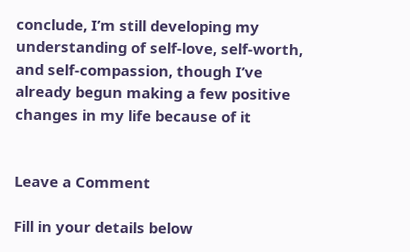conclude, I’m still developing my understanding of self-love, self-worth, and self-compassion, though I’ve already begun making a few positive changes in my life because of it


Leave a Comment

Fill in your details below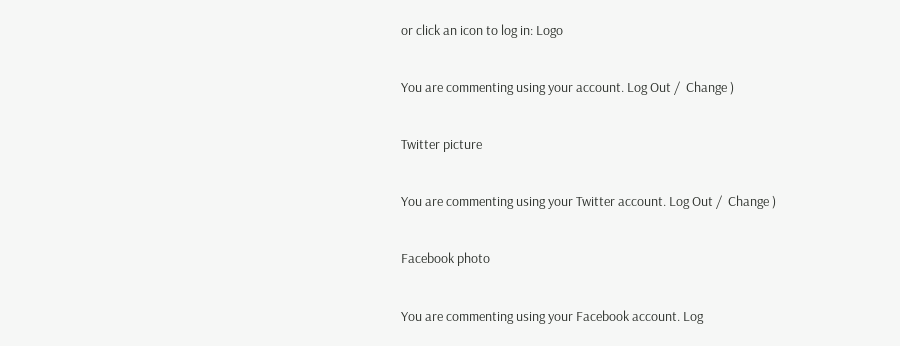or click an icon to log in: Logo

You are commenting using your account. Log Out /  Change )

Twitter picture

You are commenting using your Twitter account. Log Out /  Change )

Facebook photo

You are commenting using your Facebook account. Log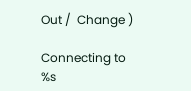Out /  Change )

Connecting to %s